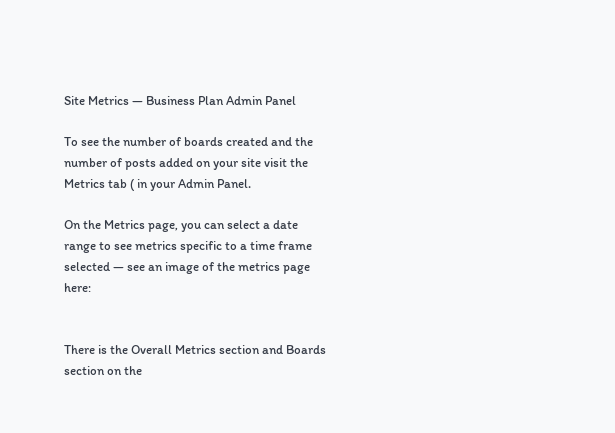Site Metrics — Business Plan Admin Panel

To see the number of boards created and the number of posts added on your site visit the Metrics tab ( in your Admin Panel.

On the Metrics page, you can select a date range to see metrics specific to a time frame selected — see an image of the metrics page here:


There is the Overall Metrics section and Boards section on the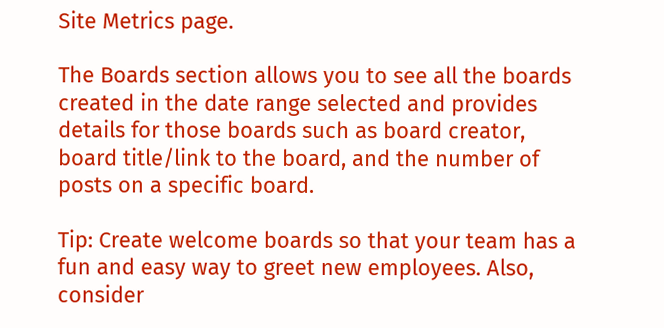Site Metrics page.

The Boards section allows you to see all the boards created in the date range selected and provides details for those boards such as board creator, board title/link to the board, and the number of posts on a specific board.

Tip: Create welcome boards so that your team has a fun and easy way to greet new employees. Also,  consider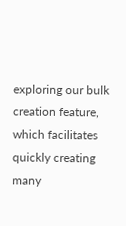exploring our bulk creation feature, which facilitates quickly creating many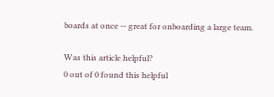boards at once -- great for onboarding a large team.

Was this article helpful?
0 out of 0 found this helpful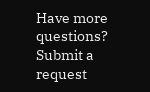Have more questions? Submit a request